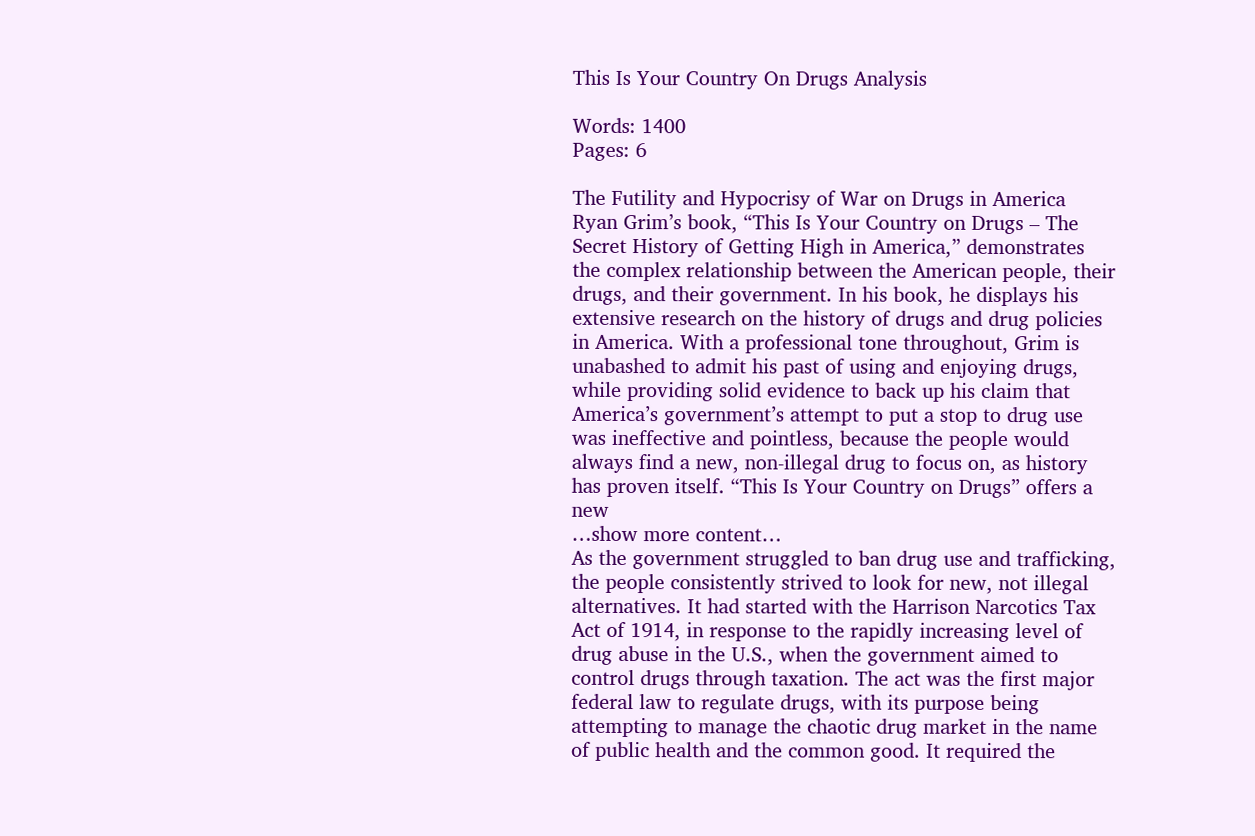This Is Your Country On Drugs Analysis

Words: 1400
Pages: 6

The Futility and Hypocrisy of War on Drugs in America
Ryan Grim’s book, “This Is Your Country on Drugs – The Secret History of Getting High in America,” demonstrates the complex relationship between the American people, their drugs, and their government. In his book, he displays his extensive research on the history of drugs and drug policies in America. With a professional tone throughout, Grim is unabashed to admit his past of using and enjoying drugs, while providing solid evidence to back up his claim that America’s government’s attempt to put a stop to drug use was ineffective and pointless, because the people would always find a new, non-illegal drug to focus on, as history has proven itself. “This Is Your Country on Drugs” offers a new
…show more content…
As the government struggled to ban drug use and trafficking, the people consistently strived to look for new, not illegal alternatives. It had started with the Harrison Narcotics Tax Act of 1914, in response to the rapidly increasing level of drug abuse in the U.S., when the government aimed to control drugs through taxation. The act was the first major federal law to regulate drugs, with its purpose being attempting to manage the chaotic drug market in the name of public health and the common good. It required the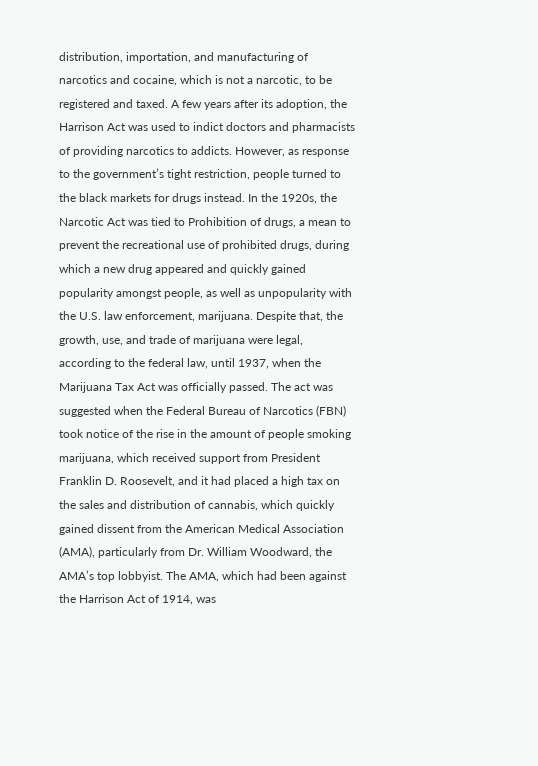distribution, importation, and manufacturing of narcotics and cocaine, which is not a narcotic, to be registered and taxed. A few years after its adoption, the Harrison Act was used to indict doctors and pharmacists of providing narcotics to addicts. However, as response to the government’s tight restriction, people turned to the black markets for drugs instead. In the 1920s, the Narcotic Act was tied to Prohibition of drugs, a mean to prevent the recreational use of prohibited drugs, during which a new drug appeared and quickly gained popularity amongst people, as well as unpopularity with the U.S. law enforcement, marijuana. Despite that, the growth, use, and trade of marijuana were legal, according to the federal law, until 1937, when the Marijuana Tax Act was officially passed. The act was suggested when the Federal Bureau of Narcotics (FBN) took notice of the rise in the amount of people smoking marijuana, which received support from President Franklin D. Roosevelt, and it had placed a high tax on the sales and distribution of cannabis, which quickly gained dissent from the American Medical Association (AMA), particularly from Dr. William Woodward, the AMA’s top lobbyist. The AMA, which had been against the Harrison Act of 1914, was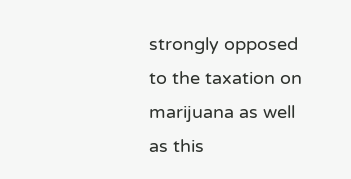strongly opposed to the taxation on marijuana as well as this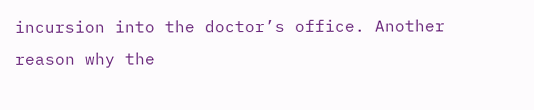incursion into the doctor’s office. Another reason why the